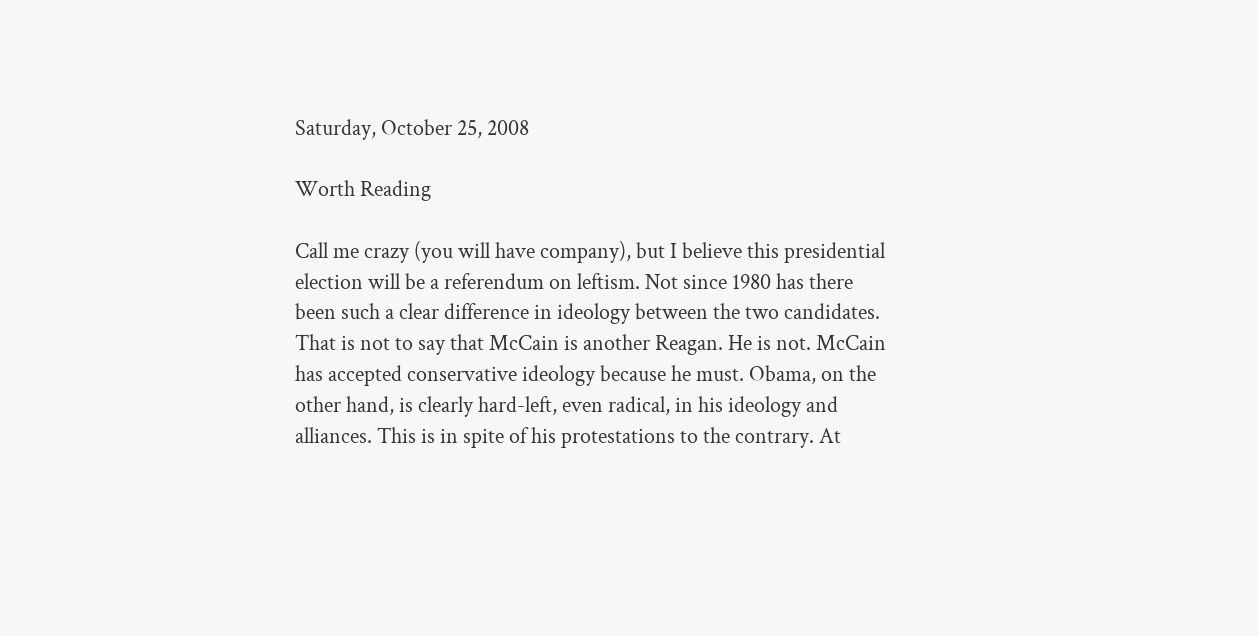Saturday, October 25, 2008

Worth Reading

Call me crazy (you will have company), but I believe this presidential election will be a referendum on leftism. Not since 1980 has there been such a clear difference in ideology between the two candidates. That is not to say that McCain is another Reagan. He is not. McCain has accepted conservative ideology because he must. Obama, on the other hand, is clearly hard-left, even radical, in his ideology and alliances. This is in spite of his protestations to the contrary. At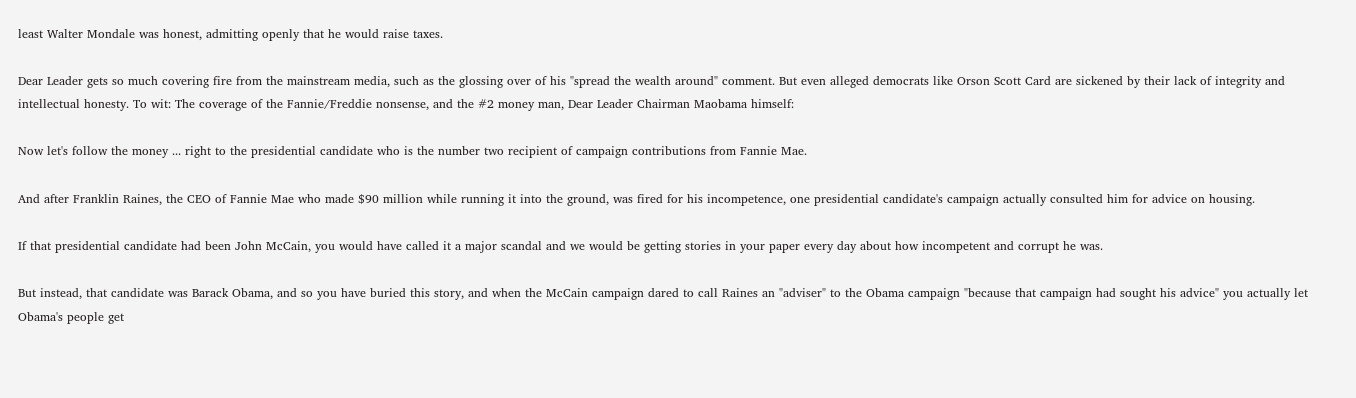least Walter Mondale was honest, admitting openly that he would raise taxes.

Dear Leader gets so much covering fire from the mainstream media, such as the glossing over of his "spread the wealth around" comment. But even alleged democrats like Orson Scott Card are sickened by their lack of integrity and intellectual honesty. To wit: The coverage of the Fannie/Freddie nonsense, and the #2 money man, Dear Leader Chairman Maobama himself:

Now let's follow the money ... right to the presidential candidate who is the number two recipient of campaign contributions from Fannie Mae.

And after Franklin Raines, the CEO of Fannie Mae who made $90 million while running it into the ground, was fired for his incompetence, one presidential candidate's campaign actually consulted him for advice on housing.

If that presidential candidate had been John McCain, you would have called it a major scandal and we would be getting stories in your paper every day about how incompetent and corrupt he was.

But instead, that candidate was Barack Obama, and so you have buried this story, and when the McCain campaign dared to call Raines an "adviser" to the Obama campaign "because that campaign had sought his advice" you actually let Obama's people get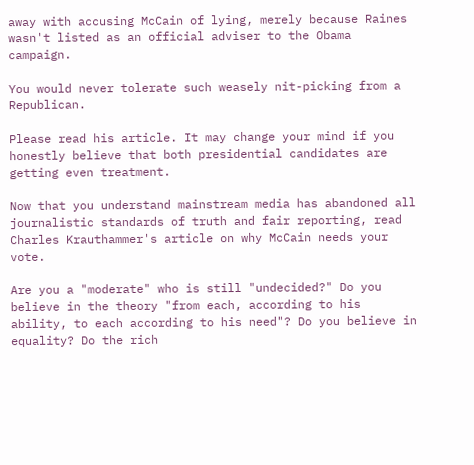away with accusing McCain of lying, merely because Raines wasn't listed as an official adviser to the Obama campaign.

You would never tolerate such weasely nit-picking from a Republican.

Please read his article. It may change your mind if you honestly believe that both presidential candidates are getting even treatment.

Now that you understand mainstream media has abandoned all journalistic standards of truth and fair reporting, read Charles Krauthammer's article on why McCain needs your vote.

Are you a "moderate" who is still "undecided?" Do you believe in the theory "from each, according to his ability, to each according to his need"? Do you believe in equality? Do the rich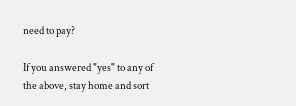need to pay?

If you answered "yes" to any of the above, stay home and sort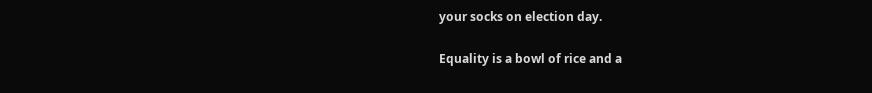your socks on election day.

Equality is a bowl of rice and a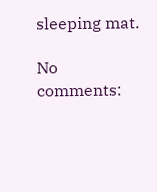sleeping mat.

No comments: